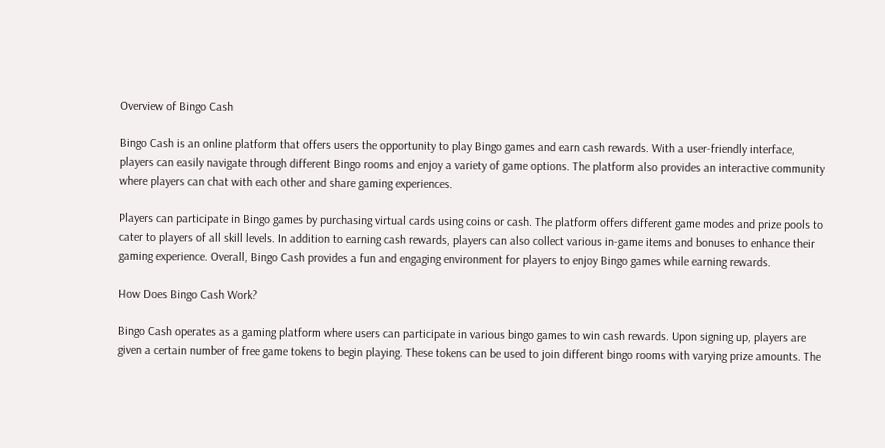Overview of Bingo Cash

Bingo Cash is an online platform that offers users the opportunity to play Bingo games and earn cash rewards. With a user-friendly interface, players can easily navigate through different Bingo rooms and enjoy a variety of game options. The platform also provides an interactive community where players can chat with each other and share gaming experiences.

Players can participate in Bingo games by purchasing virtual cards using coins or cash. The platform offers different game modes and prize pools to cater to players of all skill levels. In addition to earning cash rewards, players can also collect various in-game items and bonuses to enhance their gaming experience. Overall, Bingo Cash provides a fun and engaging environment for players to enjoy Bingo games while earning rewards.

How Does Bingo Cash Work?

Bingo Cash operates as a gaming platform where users can participate in various bingo games to win cash rewards. Upon signing up, players are given a certain number of free game tokens to begin playing. These tokens can be used to join different bingo rooms with varying prize amounts. The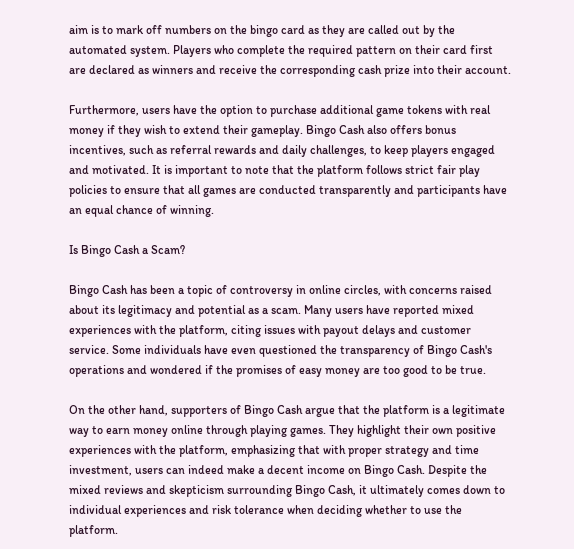aim is to mark off numbers on the bingo card as they are called out by the automated system. Players who complete the required pattern on their card first are declared as winners and receive the corresponding cash prize into their account.

Furthermore, users have the option to purchase additional game tokens with real money if they wish to extend their gameplay. Bingo Cash also offers bonus incentives, such as referral rewards and daily challenges, to keep players engaged and motivated. It is important to note that the platform follows strict fair play policies to ensure that all games are conducted transparently and participants have an equal chance of winning.

Is Bingo Cash a Scam?

Bingo Cash has been a topic of controversy in online circles, with concerns raised about its legitimacy and potential as a scam. Many users have reported mixed experiences with the platform, citing issues with payout delays and customer service. Some individuals have even questioned the transparency of Bingo Cash's operations and wondered if the promises of easy money are too good to be true.

On the other hand, supporters of Bingo Cash argue that the platform is a legitimate way to earn money online through playing games. They highlight their own positive experiences with the platform, emphasizing that with proper strategy and time investment, users can indeed make a decent income on Bingo Cash. Despite the mixed reviews and skepticism surrounding Bingo Cash, it ultimately comes down to individual experiences and risk tolerance when deciding whether to use the platform.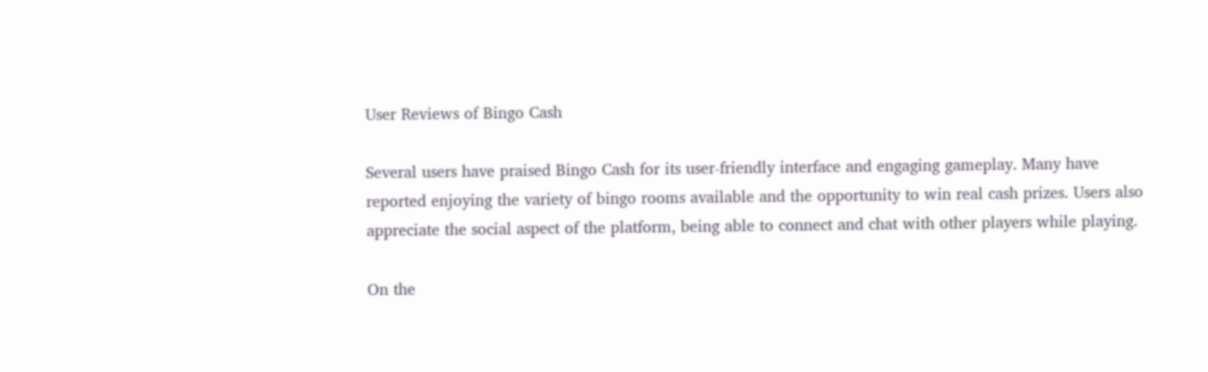User Reviews of Bingo Cash

Several users have praised Bingo Cash for its user-friendly interface and engaging gameplay. Many have reported enjoying the variety of bingo rooms available and the opportunity to win real cash prizes. Users also appreciate the social aspect of the platform, being able to connect and chat with other players while playing.

On the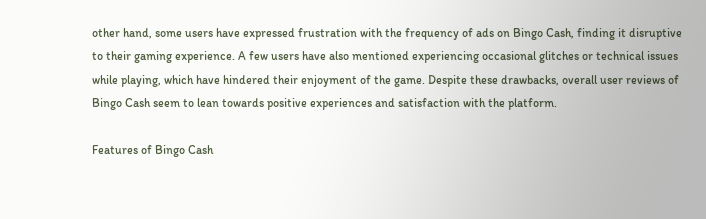other hand, some users have expressed frustration with the frequency of ads on Bingo Cash, finding it disruptive to their gaming experience. A few users have also mentioned experiencing occasional glitches or technical issues while playing, which have hindered their enjoyment of the game. Despite these drawbacks, overall user reviews of Bingo Cash seem to lean towards positive experiences and satisfaction with the platform.

Features of Bingo Cash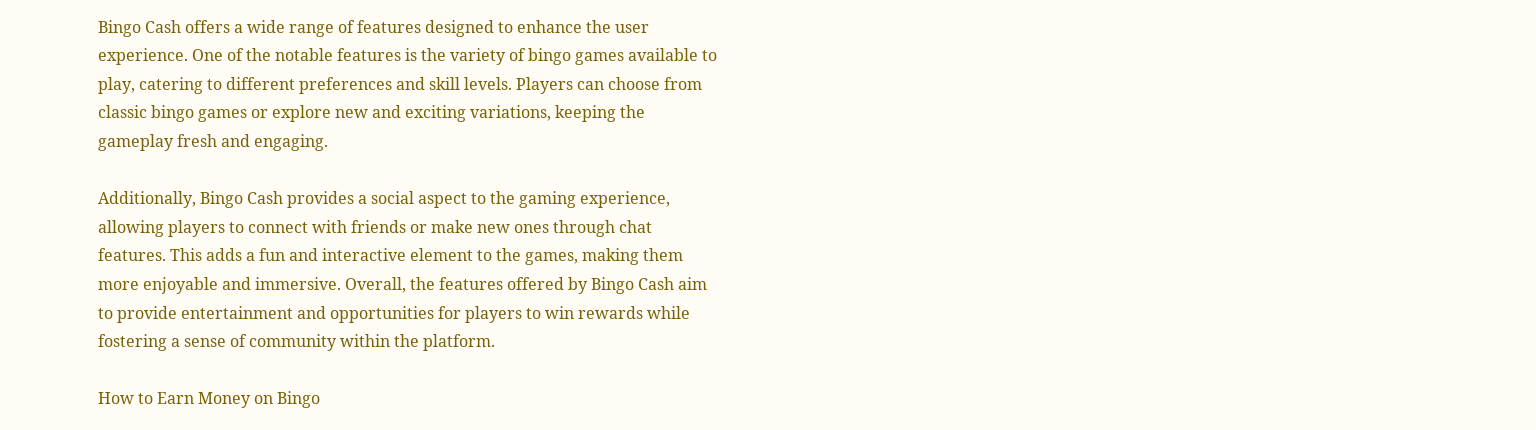Bingo Cash offers a wide range of features designed to enhance the user experience. One of the notable features is the variety of bingo games available to play, catering to different preferences and skill levels. Players can choose from classic bingo games or explore new and exciting variations, keeping the gameplay fresh and engaging.

Additionally, Bingo Cash provides a social aspect to the gaming experience, allowing players to connect with friends or make new ones through chat features. This adds a fun and interactive element to the games, making them more enjoyable and immersive. Overall, the features offered by Bingo Cash aim to provide entertainment and opportunities for players to win rewards while fostering a sense of community within the platform.

How to Earn Money on Bingo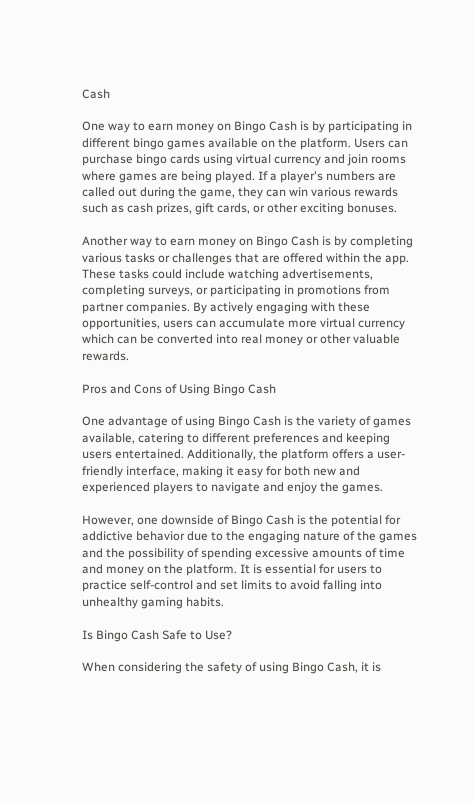Cash

One way to earn money on Bingo Cash is by participating in different bingo games available on the platform. Users can purchase bingo cards using virtual currency and join rooms where games are being played. If a player's numbers are called out during the game, they can win various rewards such as cash prizes, gift cards, or other exciting bonuses.

Another way to earn money on Bingo Cash is by completing various tasks or challenges that are offered within the app. These tasks could include watching advertisements, completing surveys, or participating in promotions from partner companies. By actively engaging with these opportunities, users can accumulate more virtual currency which can be converted into real money or other valuable rewards.

Pros and Cons of Using Bingo Cash

One advantage of using Bingo Cash is the variety of games available, catering to different preferences and keeping users entertained. Additionally, the platform offers a user-friendly interface, making it easy for both new and experienced players to navigate and enjoy the games.

However, one downside of Bingo Cash is the potential for addictive behavior due to the engaging nature of the games and the possibility of spending excessive amounts of time and money on the platform. It is essential for users to practice self-control and set limits to avoid falling into unhealthy gaming habits.

Is Bingo Cash Safe to Use?

When considering the safety of using Bingo Cash, it is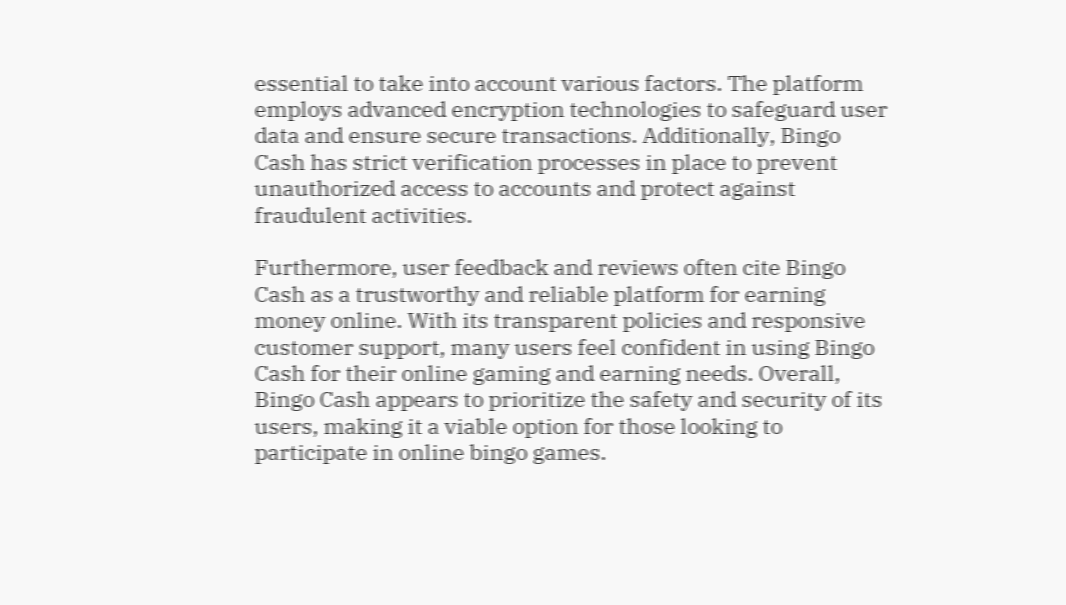essential to take into account various factors. The platform employs advanced encryption technologies to safeguard user data and ensure secure transactions. Additionally, Bingo Cash has strict verification processes in place to prevent unauthorized access to accounts and protect against fraudulent activities.

Furthermore, user feedback and reviews often cite Bingo Cash as a trustworthy and reliable platform for earning money online. With its transparent policies and responsive customer support, many users feel confident in using Bingo Cash for their online gaming and earning needs. Overall, Bingo Cash appears to prioritize the safety and security of its users, making it a viable option for those looking to participate in online bingo games.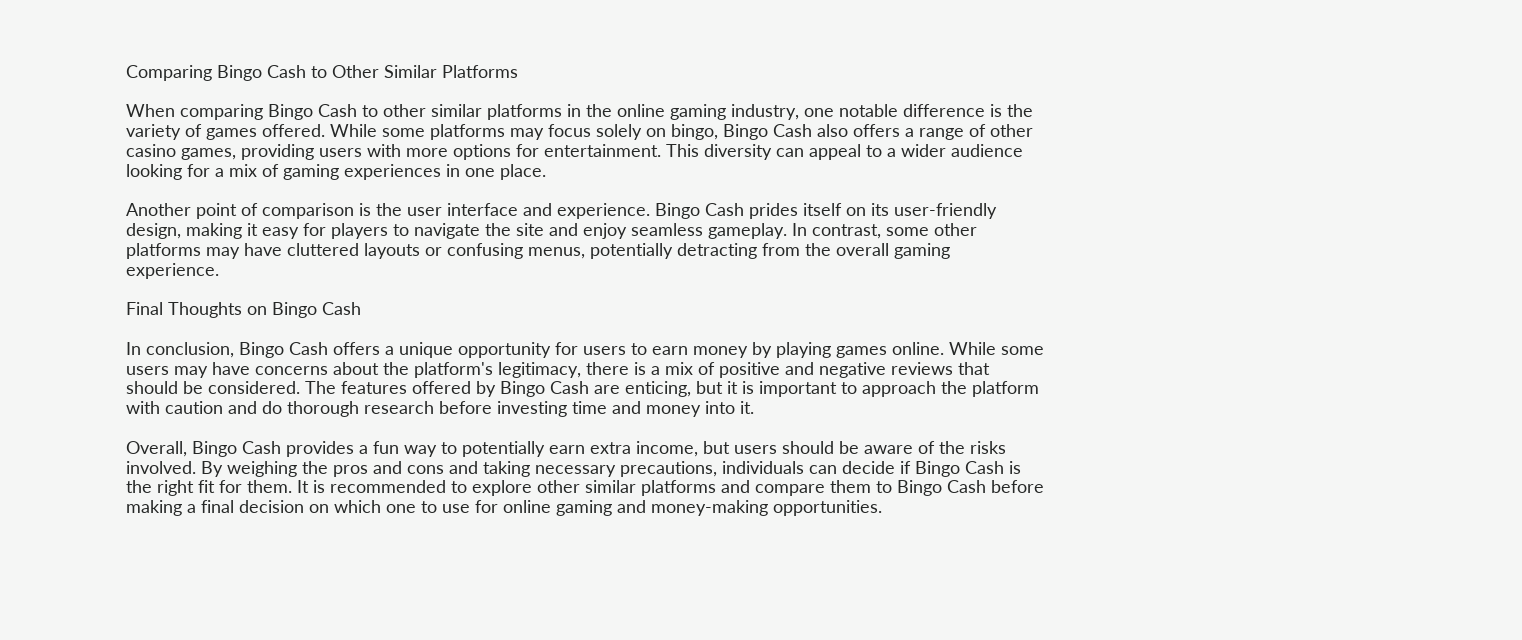Comparing Bingo Cash to Other Similar Platforms

When comparing Bingo Cash to other similar platforms in the online gaming industry, one notable difference is the variety of games offered. While some platforms may focus solely on bingo, Bingo Cash also offers a range of other casino games, providing users with more options for entertainment. This diversity can appeal to a wider audience looking for a mix of gaming experiences in one place.

Another point of comparison is the user interface and experience. Bingo Cash prides itself on its user-friendly design, making it easy for players to navigate the site and enjoy seamless gameplay. In contrast, some other platforms may have cluttered layouts or confusing menus, potentially detracting from the overall gaming experience.

Final Thoughts on Bingo Cash

In conclusion, Bingo Cash offers a unique opportunity for users to earn money by playing games online. While some users may have concerns about the platform's legitimacy, there is a mix of positive and negative reviews that should be considered. The features offered by Bingo Cash are enticing, but it is important to approach the platform with caution and do thorough research before investing time and money into it.

Overall, Bingo Cash provides a fun way to potentially earn extra income, but users should be aware of the risks involved. By weighing the pros and cons and taking necessary precautions, individuals can decide if Bingo Cash is the right fit for them. It is recommended to explore other similar platforms and compare them to Bingo Cash before making a final decision on which one to use for online gaming and money-making opportunities.